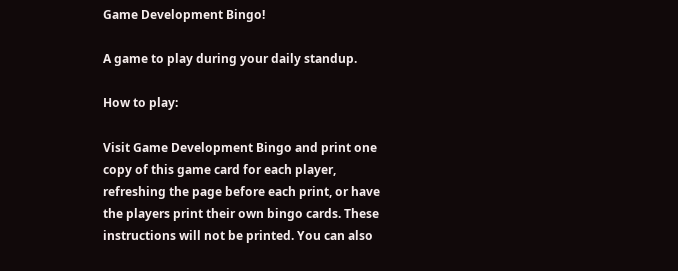Game Development Bingo!

A game to play during your daily standup.

How to play:

Visit Game Development Bingo and print one copy of this game card for each player, refreshing the page before each print, or have the players print their own bingo cards. These instructions will not be printed. You can also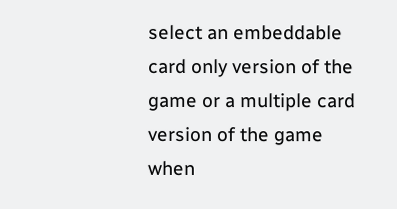select an embeddable card only version of the game or a multiple card version of the game when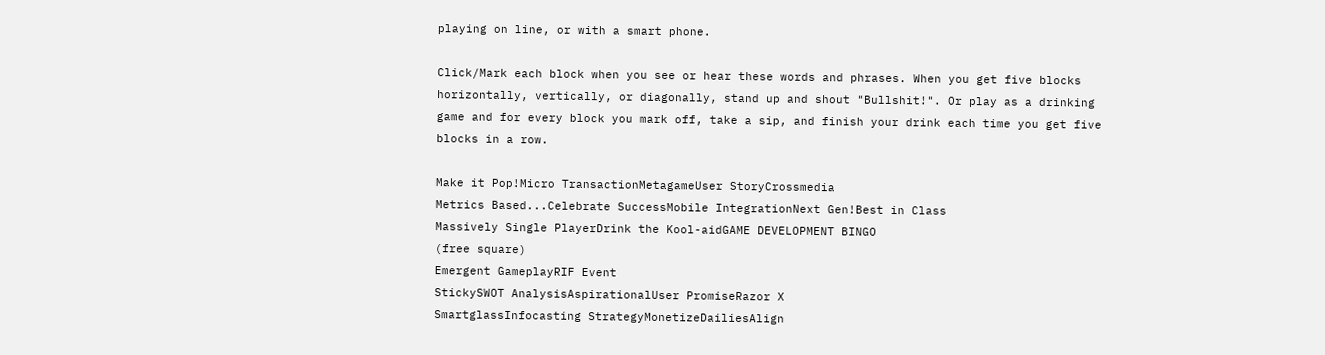playing on line, or with a smart phone.

Click/Mark each block when you see or hear these words and phrases. When you get five blocks horizontally, vertically, or diagonally, stand up and shout "Bullshit!". Or play as a drinking game and for every block you mark off, take a sip, and finish your drink each time you get five blocks in a row.

Make it Pop!Micro TransactionMetagameUser StoryCrossmedia
Metrics Based...Celebrate SuccessMobile IntegrationNext Gen!Best in Class
Massively Single PlayerDrink the Kool-aidGAME DEVELOPMENT BINGO
(free square)
Emergent GameplayRIF Event
StickySWOT AnalysisAspirationalUser PromiseRazor X
SmartglassInfocasting StrategyMonetizeDailiesAlign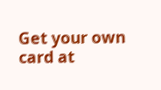Get your own card at